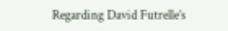Regarding David Futrelle’s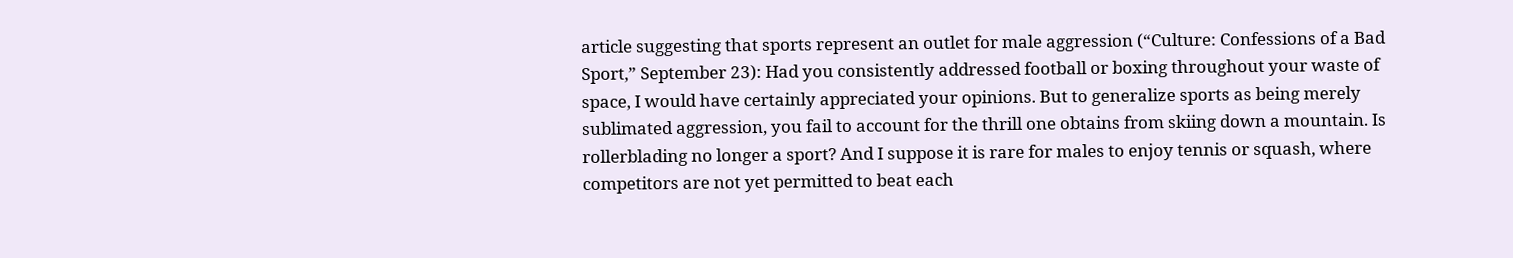article suggesting that sports represent an outlet for male aggression (“Culture: Confessions of a Bad Sport,” September 23): Had you consistently addressed football or boxing throughout your waste of space, I would have certainly appreciated your opinions. But to generalize sports as being merely sublimated aggression, you fail to account for the thrill one obtains from skiing down a mountain. Is rollerblading no longer a sport? And I suppose it is rare for males to enjoy tennis or squash, where competitors are not yet permitted to beat each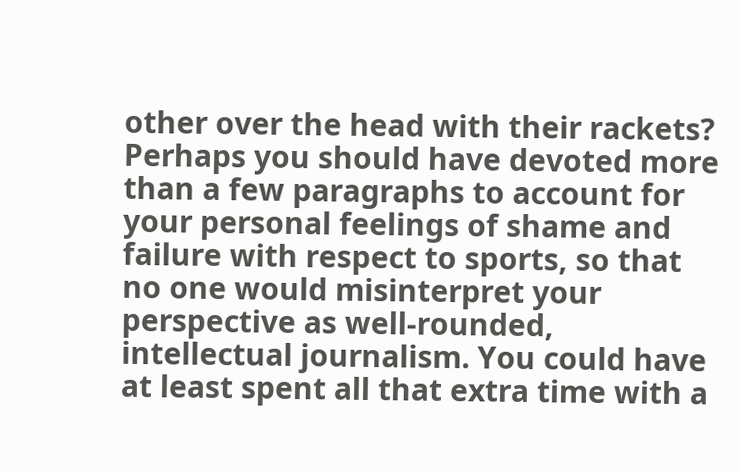other over the head with their rackets? Perhaps you should have devoted more than a few paragraphs to account for your personal feelings of shame and failure with respect to sports, so that no one would misinterpret your perspective as well-rounded, intellectual journalism. You could have at least spent all that extra time with a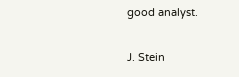good analyst.

J. Stein